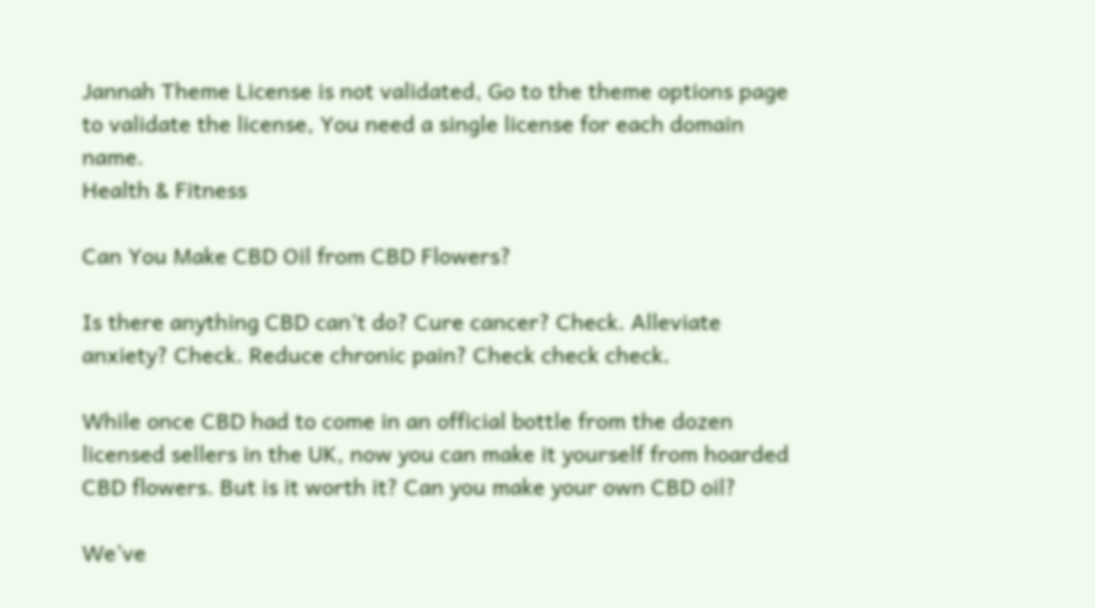Jannah Theme License is not validated, Go to the theme options page to validate the license, You need a single license for each domain name.
Health & Fitness

Can You Make CBD Oil from CBD Flowers?

Is there anything CBD can’t do? Cure cancer? Check. Alleviate anxiety? Check. Reduce chronic pain? Check check check.

While once CBD had to come in an official bottle from the dozen licensed sellers in the UK, now you can make it yourself from hoarded CBD flowers. But is it worth it? Can you make your own CBD oil?

We’ve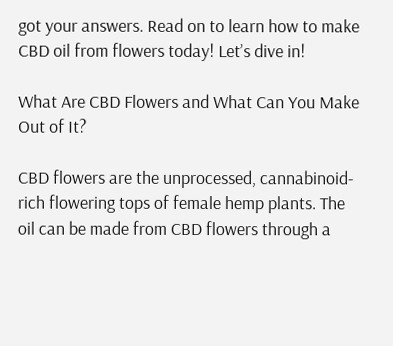got your answers. Read on to learn how to make CBD oil from flowers today! Let’s dive in!

What Are CBD Flowers and What Can You Make Out of It?

CBD flowers are the unprocessed, cannabinoid-rich flowering tops of female hemp plants. The oil can be made from CBD flowers through a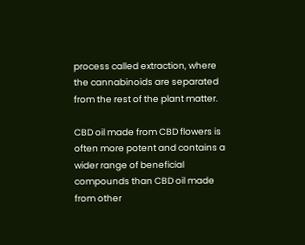process called extraction, where the cannabinoids are separated from the rest of the plant matter.

CBD oil made from CBD flowers is often more potent and contains a wider range of beneficial compounds than CBD oil made from other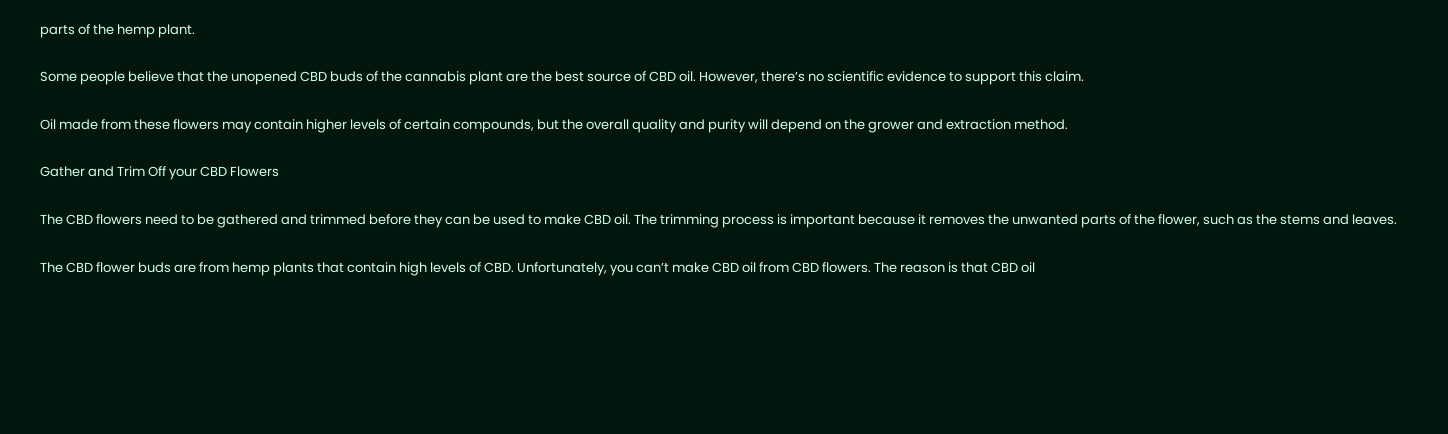parts of the hemp plant.

Some people believe that the unopened CBD buds of the cannabis plant are the best source of CBD oil. However, there’s no scientific evidence to support this claim.

Oil made from these flowers may contain higher levels of certain compounds, but the overall quality and purity will depend on the grower and extraction method.

Gather and Trim Off your CBD Flowers

The CBD flowers need to be gathered and trimmed before they can be used to make CBD oil. The trimming process is important because it removes the unwanted parts of the flower, such as the stems and leaves.

The CBD flower buds are from hemp plants that contain high levels of CBD. Unfortunately, you can’t make CBD oil from CBD flowers. The reason is that CBD oil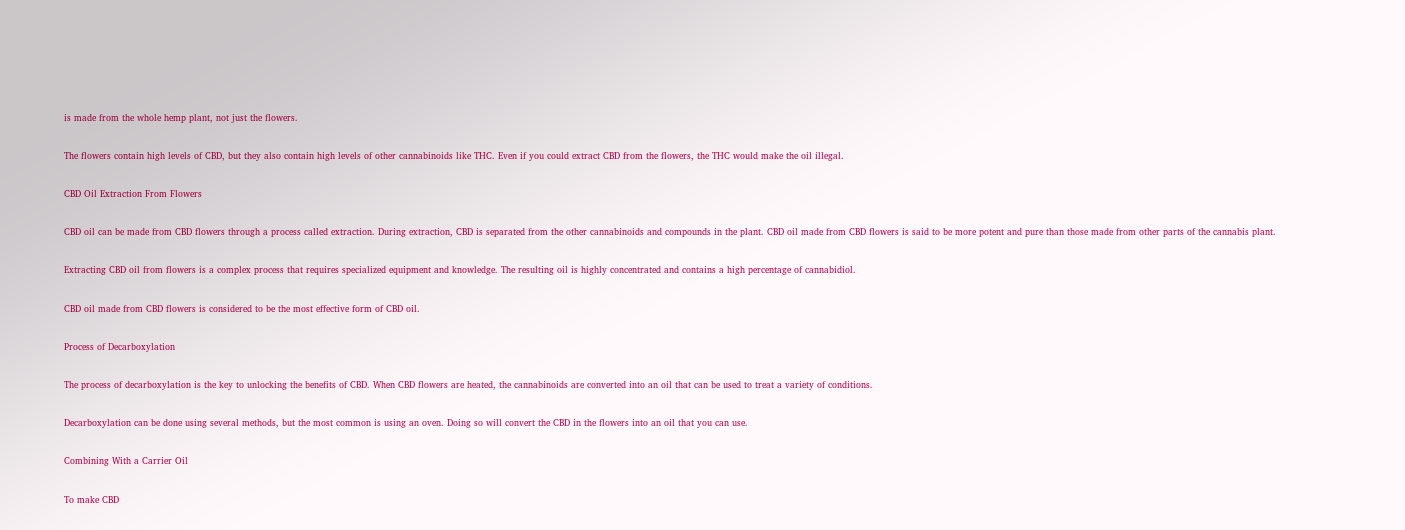is made from the whole hemp plant, not just the flowers.

The flowers contain high levels of CBD, but they also contain high levels of other cannabinoids like THC. Even if you could extract CBD from the flowers, the THC would make the oil illegal.

CBD Oil Extraction From Flowers

CBD oil can be made from CBD flowers through a process called extraction. During extraction, CBD is separated from the other cannabinoids and compounds in the plant. CBD oil made from CBD flowers is said to be more potent and pure than those made from other parts of the cannabis plant.

Extracting CBD oil from flowers is a complex process that requires specialized equipment and knowledge. The resulting oil is highly concentrated and contains a high percentage of cannabidiol.

CBD oil made from CBD flowers is considered to be the most effective form of CBD oil.

Process of Decarboxylation

The process of decarboxylation is the key to unlocking the benefits of CBD. When CBD flowers are heated, the cannabinoids are converted into an oil that can be used to treat a variety of conditions.

Decarboxylation can be done using several methods, but the most common is using an oven. Doing so will convert the CBD in the flowers into an oil that you can use.

Combining With a Carrier Oil

To make CBD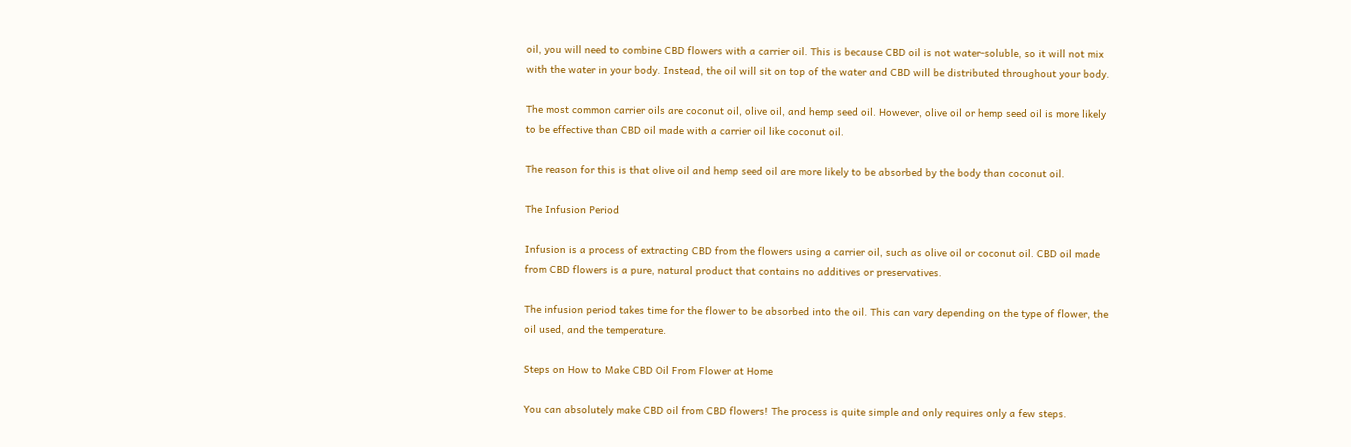oil, you will need to combine CBD flowers with a carrier oil. This is because CBD oil is not water-soluble, so it will not mix with the water in your body. Instead, the oil will sit on top of the water and CBD will be distributed throughout your body.

The most common carrier oils are coconut oil, olive oil, and hemp seed oil. However, olive oil or hemp seed oil is more likely to be effective than CBD oil made with a carrier oil like coconut oil.

The reason for this is that olive oil and hemp seed oil are more likely to be absorbed by the body than coconut oil.

The Infusion Period

Infusion is a process of extracting CBD from the flowers using a carrier oil, such as olive oil or coconut oil. CBD oil made from CBD flowers is a pure, natural product that contains no additives or preservatives.

The infusion period takes time for the flower to be absorbed into the oil. This can vary depending on the type of flower, the oil used, and the temperature.

Steps on How to Make CBD Oil From Flower at Home

You can absolutely make CBD oil from CBD flowers! The process is quite simple and only requires only a few steps.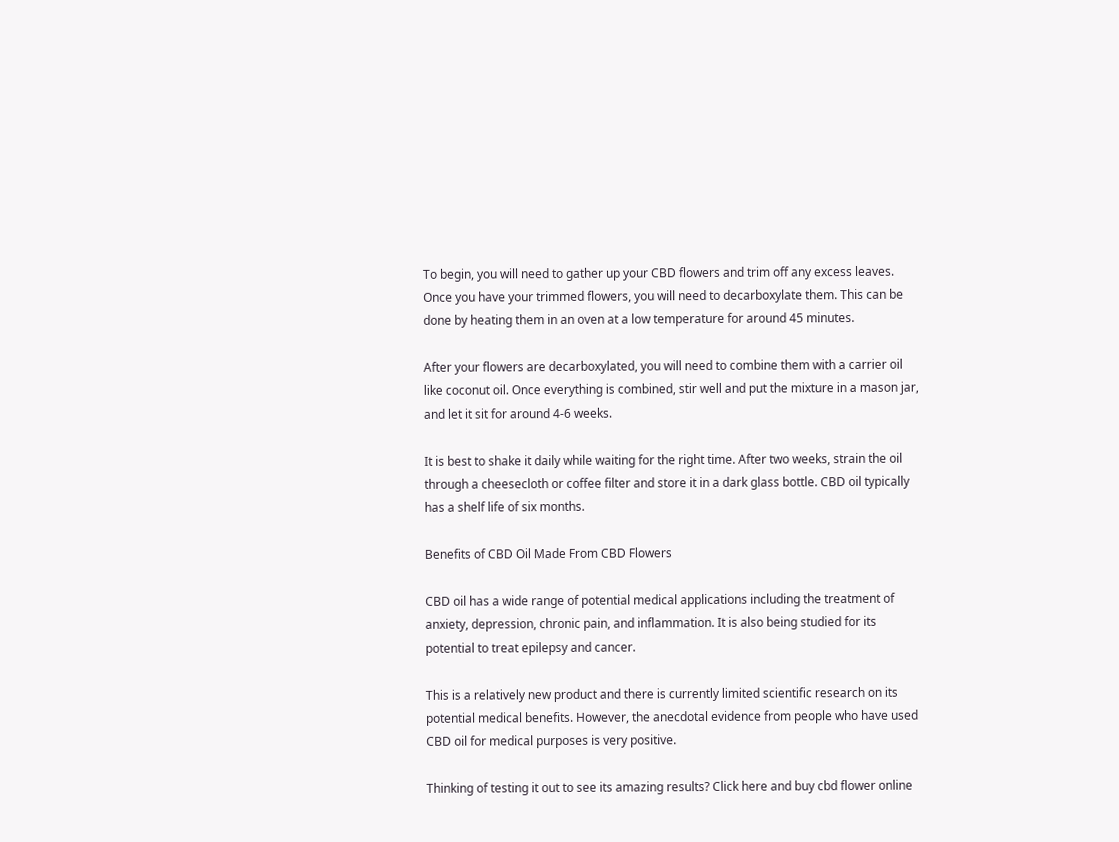To begin, you will need to gather up your CBD flowers and trim off any excess leaves. Once you have your trimmed flowers, you will need to decarboxylate them. This can be done by heating them in an oven at a low temperature for around 45 minutes.

After your flowers are decarboxylated, you will need to combine them with a carrier oil like coconut oil. Once everything is combined, stir well and put the mixture in a mason jar, and let it sit for around 4-6 weeks.

It is best to shake it daily while waiting for the right time. After two weeks, strain the oil through a cheesecloth or coffee filter and store it in a dark glass bottle. CBD oil typically has a shelf life of six months.

Benefits of CBD Oil Made From CBD Flowers

CBD oil has a wide range of potential medical applications including the treatment of anxiety, depression, chronic pain, and inflammation. It is also being studied for its potential to treat epilepsy and cancer.

This is a relatively new product and there is currently limited scientific research on its potential medical benefits. However, the anecdotal evidence from people who have used CBD oil for medical purposes is very positive.

Thinking of testing it out to see its amazing results? Click here and buy cbd flower online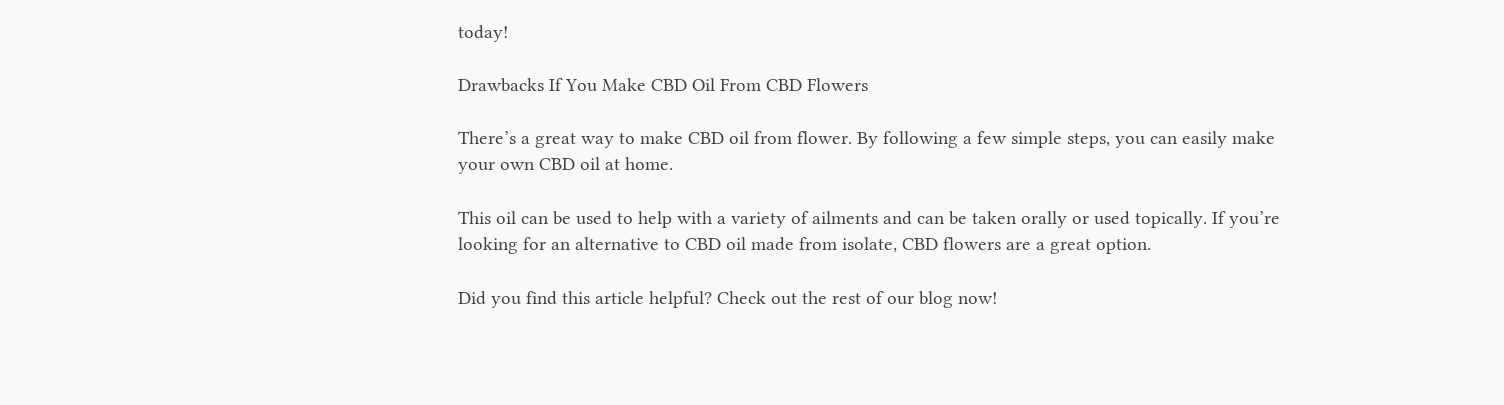today!

Drawbacks If You Make CBD Oil From CBD Flowers

There’s a great way to make CBD oil from flower. By following a few simple steps, you can easily make your own CBD oil at home.

This oil can be used to help with a variety of ailments and can be taken orally or used topically. If you’re looking for an alternative to CBD oil made from isolate, CBD flowers are a great option.

Did you find this article helpful? Check out the rest of our blog now!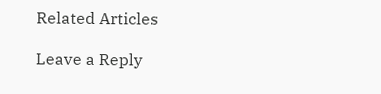Related Articles

Leave a Reply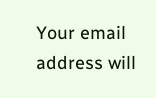Your email address will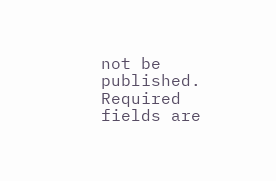not be published. Required fields are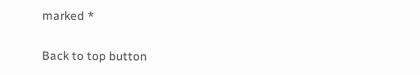marked *

Back to top button